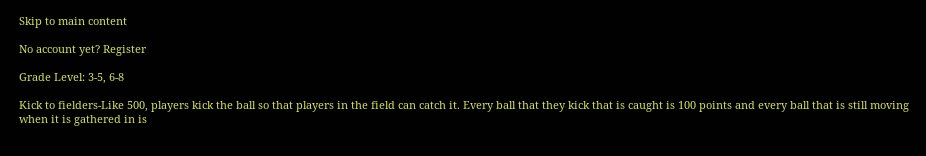Skip to main content

No account yet? Register

Grade Level: 3-5, 6-8

Kick to fielders-Like 500, players kick the ball so that players in the field can catch it. Every ball that they kick that is caught is 100 points and every ball that is still moving when it is gathered in is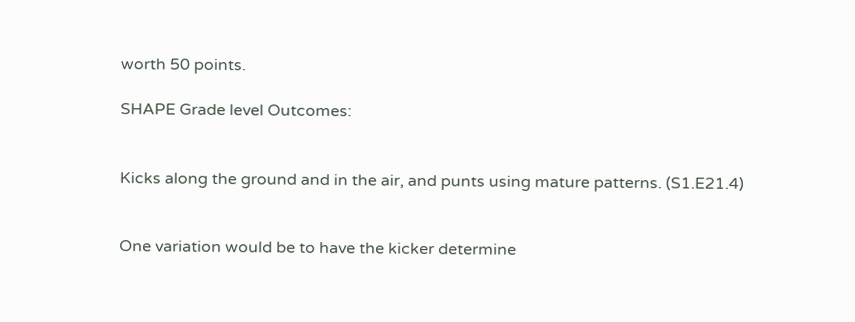worth 50 points.

SHAPE Grade level Outcomes:


Kicks along the ground and in the air, and punts using mature patterns. (S1.E21.4)


One variation would be to have the kicker determine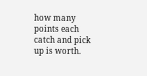how many points each catch and pick up is worth.